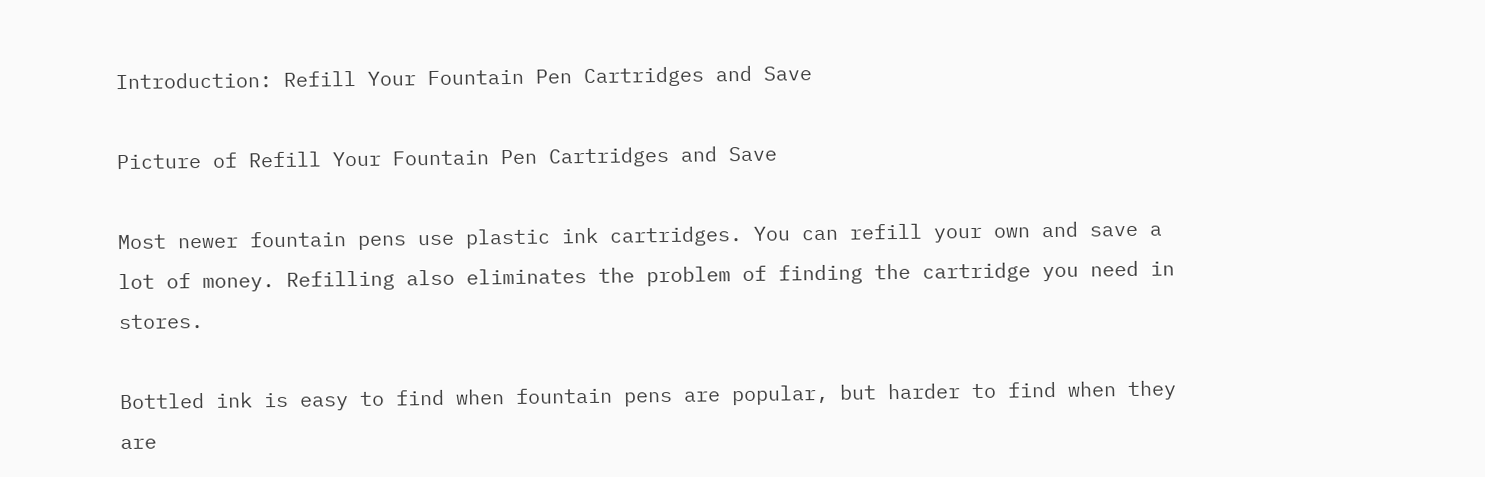Introduction: Refill Your Fountain Pen Cartridges and Save

Picture of Refill Your Fountain Pen Cartridges and Save

Most newer fountain pens use plastic ink cartridges. You can refill your own and save a lot of money. Refilling also eliminates the problem of finding the cartridge you need in stores.

Bottled ink is easy to find when fountain pens are popular, but harder to find when they are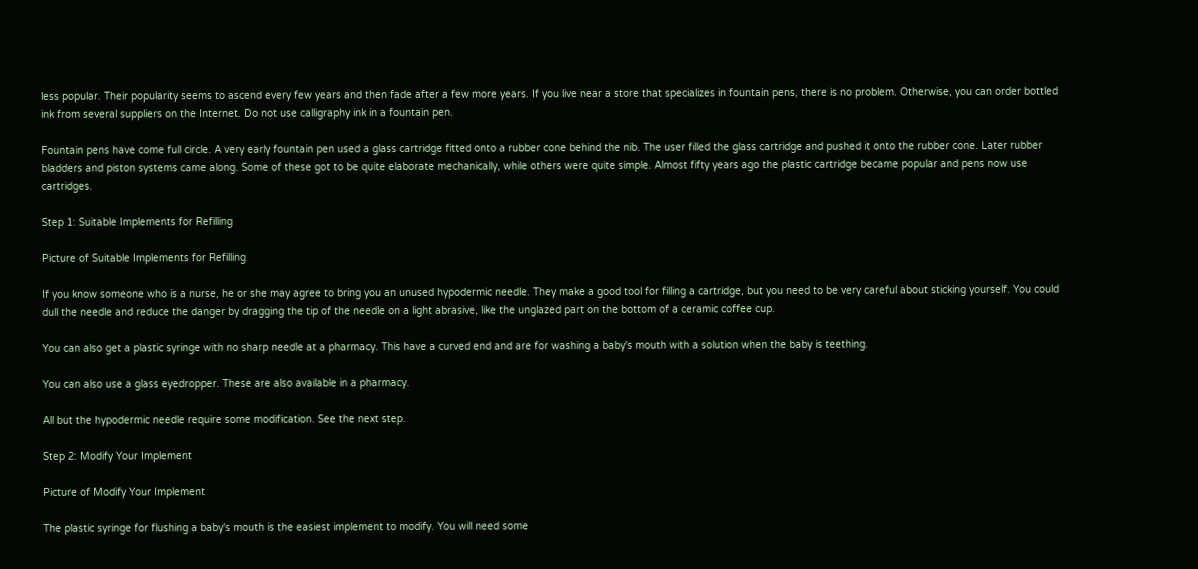less popular. Their popularity seems to ascend every few years and then fade after a few more years. If you live near a store that specializes in fountain pens, there is no problem. Otherwise, you can order bottled ink from several suppliers on the Internet. Do not use calligraphy ink in a fountain pen.

Fountain pens have come full circle. A very early fountain pen used a glass cartridge fitted onto a rubber cone behind the nib. The user filled the glass cartridge and pushed it onto the rubber cone. Later rubber bladders and piston systems came along. Some of these got to be quite elaborate mechanically, while others were quite simple. Almost fifty years ago the plastic cartridge became popular and pens now use cartridges.

Step 1: Suitable Implements for Refilling

Picture of Suitable Implements for Refilling

If you know someone who is a nurse, he or she may agree to bring you an unused hypodermic needle. They make a good tool for filling a cartridge, but you need to be very careful about sticking yourself. You could dull the needle and reduce the danger by dragging the tip of the needle on a light abrasive, like the unglazed part on the bottom of a ceramic coffee cup.

You can also get a plastic syringe with no sharp needle at a pharmacy. This have a curved end and are for washing a baby's mouth with a solution when the baby is teething.

You can also use a glass eyedropper. These are also available in a pharmacy.

All but the hypodermic needle require some modification. See the next step.

Step 2: Modify Your Implement

Picture of Modify Your Implement

The plastic syringe for flushing a baby's mouth is the easiest implement to modify. You will need some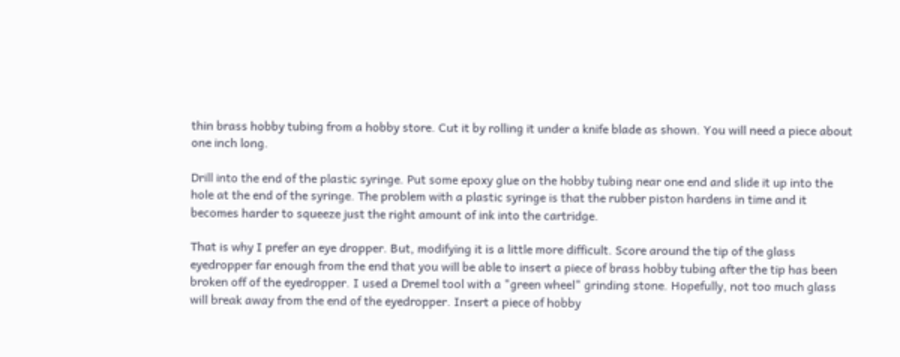thin brass hobby tubing from a hobby store. Cut it by rolling it under a knife blade as shown. You will need a piece about one inch long.

Drill into the end of the plastic syringe. Put some epoxy glue on the hobby tubing near one end and slide it up into the hole at the end of the syringe. The problem with a plastic syringe is that the rubber piston hardens in time and it becomes harder to squeeze just the right amount of ink into the cartridge.

That is why I prefer an eye dropper. But, modifying it is a little more difficult. Score around the tip of the glass eyedropper far enough from the end that you will be able to insert a piece of brass hobby tubing after the tip has been broken off of the eyedropper. I used a Dremel tool with a "green wheel" grinding stone. Hopefully, not too much glass will break away from the end of the eyedropper. Insert a piece of hobby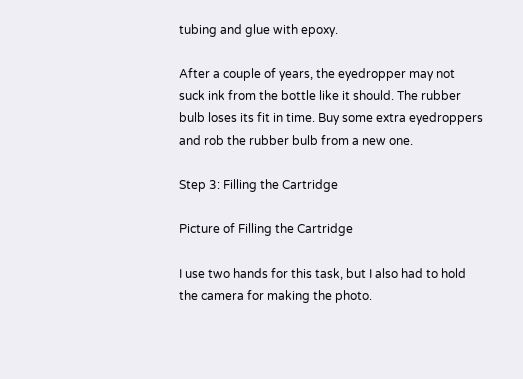tubing and glue with epoxy.

After a couple of years, the eyedropper may not suck ink from the bottle like it should. The rubber bulb loses its fit in time. Buy some extra eyedroppers and rob the rubber bulb from a new one.

Step 3: Filling the Cartridge

Picture of Filling the Cartridge

I use two hands for this task, but I also had to hold the camera for making the photo.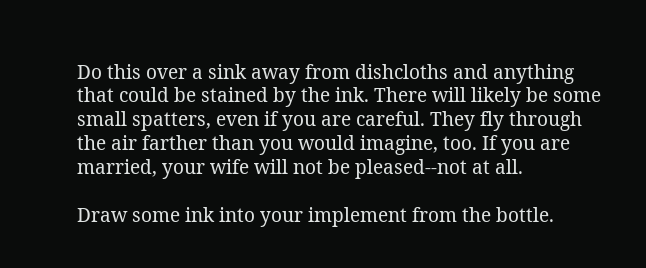Do this over a sink away from dishcloths and anything that could be stained by the ink. There will likely be some small spatters, even if you are careful. They fly through the air farther than you would imagine, too. If you are married, your wife will not be pleased--not at all.

Draw some ink into your implement from the bottle.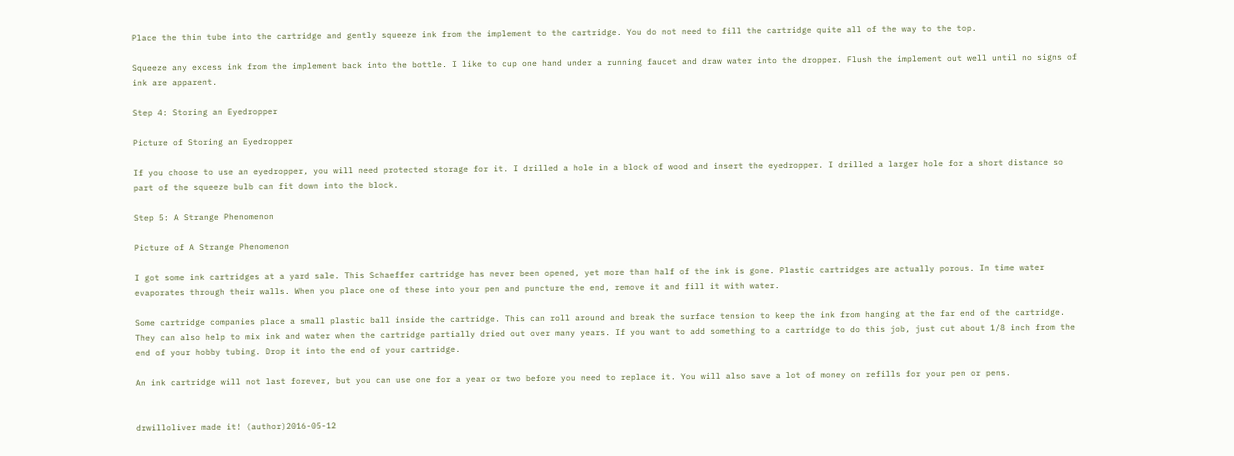Place the thin tube into the cartridge and gently squeeze ink from the implement to the cartridge. You do not need to fill the cartridge quite all of the way to the top.

Squeeze any excess ink from the implement back into the bottle. I like to cup one hand under a running faucet and draw water into the dropper. Flush the implement out well until no signs of ink are apparent.

Step 4: Storing an Eyedropper

Picture of Storing an Eyedropper

If you choose to use an eyedropper, you will need protected storage for it. I drilled a hole in a block of wood and insert the eyedropper. I drilled a larger hole for a short distance so part of the squeeze bulb can fit down into the block.

Step 5: A Strange Phenomenon

Picture of A Strange Phenomenon

I got some ink cartridges at a yard sale. This Schaeffer cartridge has never been opened, yet more than half of the ink is gone. Plastic cartridges are actually porous. In time water evaporates through their walls. When you place one of these into your pen and puncture the end, remove it and fill it with water.

Some cartridge companies place a small plastic ball inside the cartridge. This can roll around and break the surface tension to keep the ink from hanging at the far end of the cartridge. They can also help to mix ink and water when the cartridge partially dried out over many years. If you want to add something to a cartridge to do this job, just cut about 1/8 inch from the end of your hobby tubing. Drop it into the end of your cartridge.

An ink cartridge will not last forever, but you can use one for a year or two before you need to replace it. You will also save a lot of money on refills for your pen or pens.


drwilloliver made it! (author)2016-05-12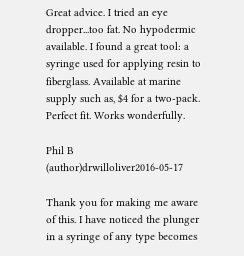Great advice. I tried an eye dropper...too fat. No hypodermic available. I found a great tool: a syringe used for applying resin to fiberglass. Available at marine supply such as, $4 for a two-pack. Perfect fit. Works wonderfully.

Phil B (author)drwilloliver2016-05-17

Thank you for making me aware of this. I have noticed the plunger in a syringe of any type becomes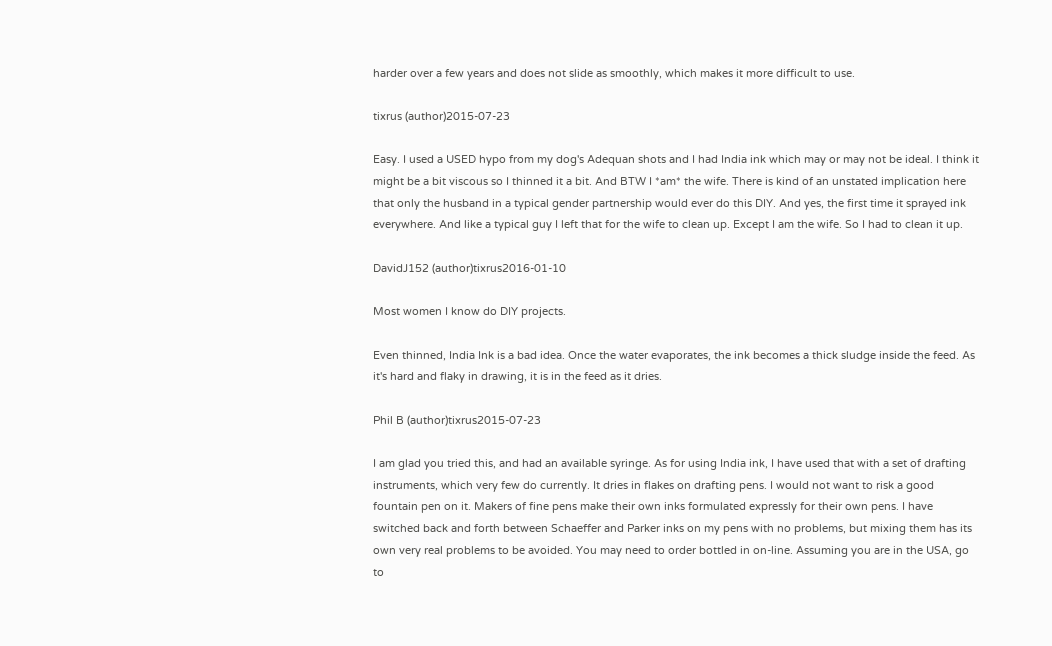harder over a few years and does not slide as smoothly, which makes it more difficult to use.

tixrus (author)2015-07-23

Easy. I used a USED hypo from my dog's Adequan shots and I had India ink which may or may not be ideal. I think it might be a bit viscous so I thinned it a bit. And BTW I *am* the wife. There is kind of an unstated implication here that only the husband in a typical gender partnership would ever do this DIY. And yes, the first time it sprayed ink everywhere. And like a typical guy I left that for the wife to clean up. Except I am the wife. So I had to clean it up.

DavidJ152 (author)tixrus2016-01-10

Most women I know do DIY projects.

Even thinned, India Ink is a bad idea. Once the water evaporates, the ink becomes a thick sludge inside the feed. As it's hard and flaky in drawing, it is in the feed as it dries.

Phil B (author)tixrus2015-07-23

I am glad you tried this, and had an available syringe. As for using India ink, I have used that with a set of drafting instruments, which very few do currently. It dries in flakes on drafting pens. I would not want to risk a good fountain pen on it. Makers of fine pens make their own inks formulated expressly for their own pens. I have switched back and forth between Schaeffer and Parker inks on my pens with no problems, but mixing them has its own very real problems to be avoided. You may need to order bottled in on-line. Assuming you are in the USA, go to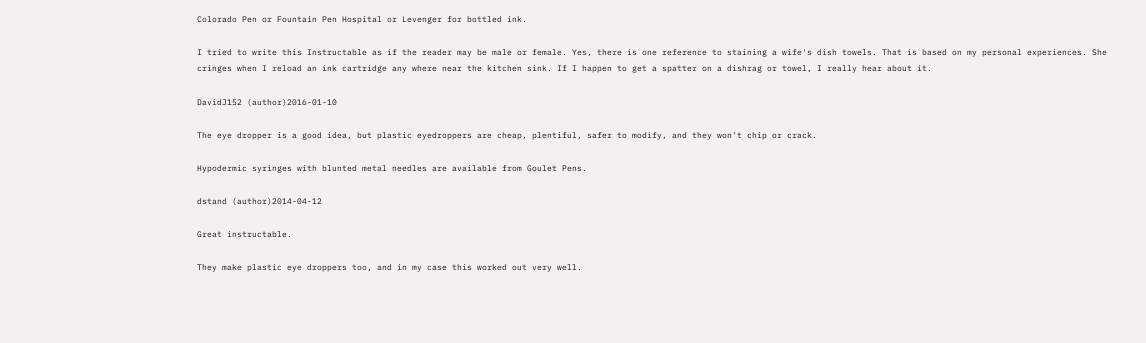Colorado Pen or Fountain Pen Hospital or Levenger for bottled ink.

I tried to write this Instructable as if the reader may be male or female. Yes, there is one reference to staining a wife's dish towels. That is based on my personal experiences. She cringes when I reload an ink cartridge any where near the kitchen sink. If I happen to get a spatter on a dishrag or towel, I really hear about it.

DavidJ152 (author)2016-01-10

The eye dropper is a good idea, but plastic eyedroppers are cheap, plentiful, safer to modify, and they won't chip or crack.

Hypodermic syringes with blunted metal needles are available from Goulet Pens.

dstand (author)2014-04-12

Great instructable.

They make plastic eye droppers too, and in my case this worked out very well.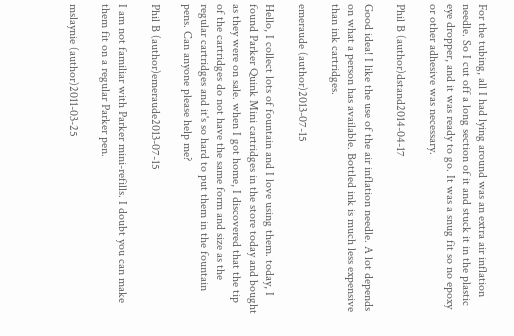For the tubing, all I had lying around was an extra air inflation needle. So I cut off a long section of it and stuck it in the plastic eye dropper, and it was ready to go. It was a snug fit so no epoxy or other adhesive was necessary.

Phil B (author)dstand2014-04-17

Good idea! I like the use of the air inflation needle. A lot depends on what a person has available. Bottled ink is much less expensive than ink cartridges.

emeraude (author)2013-07-15

Hello, I collect lots of fountain and I love using them. today, I found Parker Quink Mini cartridges in the store today and bought as they were on sale. when I got home, I discovered that the tip of the cartridges do not have the same form and size as the regular cartridges and it's so hard to put them in the fountain pens. Can anyone please help me?

Phil B (author)emeraude2013-07-15

I am not familiar with Parker mini-refills. I doubt you can make them fit on a regular Parker pen.

mslaynie (author)2011-03-25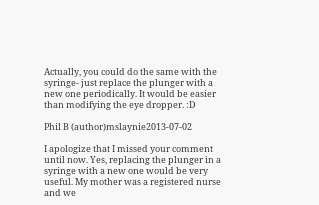Actually, you could do the same with the syringe- just replace the plunger with a new one periodically. It would be easier than modifying the eye dropper. :D

Phil B (author)mslaynie2013-07-02

I apologize that I missed your comment until now. Yes, replacing the plunger in a syringe with a new one would be very useful. My mother was a registered nurse and we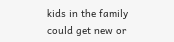kids in the family could get new or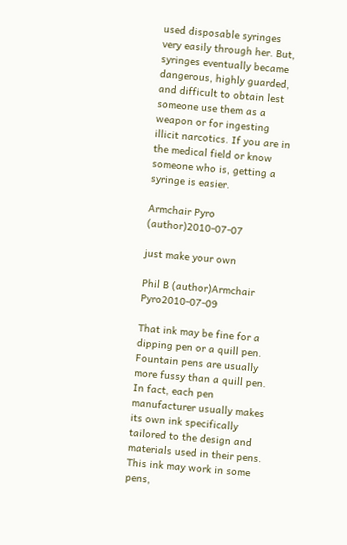used disposable syringes very easily through her. But, syringes eventually became dangerous, highly guarded, and difficult to obtain lest someone use them as a weapon or for ingesting illicit narcotics. If you are in the medical field or know someone who is, getting a syringe is easier.

Armchair Pyro (author)2010-07-07

just make your own

Phil B (author)Armchair Pyro2010-07-09

That ink may be fine for a dipping pen or a quill pen. Fountain pens are usually more fussy than a quill pen. In fact, each pen manufacturer usually makes its own ink specifically tailored to the design and materials used in their pens. This ink may work in some pens,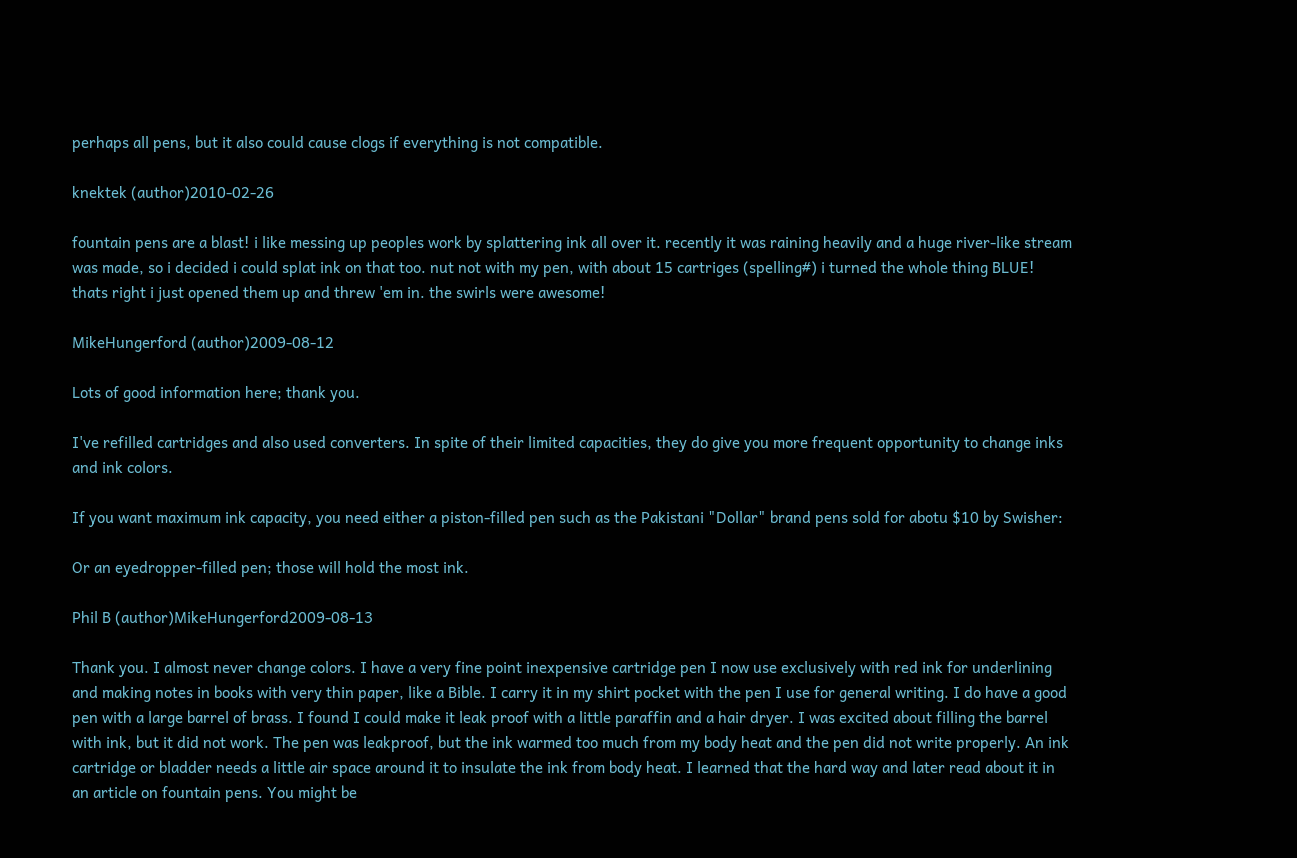perhaps all pens, but it also could cause clogs if everything is not compatible.

knektek (author)2010-02-26

fountain pens are a blast! i like messing up peoples work by splattering ink all over it. recently it was raining heavily and a huge river-like stream was made, so i decided i could splat ink on that too. nut not with my pen, with about 15 cartriges (spelling#) i turned the whole thing BLUE! thats right i just opened them up and threw 'em in. the swirls were awesome!

MikeHungerford (author)2009-08-12

Lots of good information here; thank you.

I've refilled cartridges and also used converters. In spite of their limited capacities, they do give you more frequent opportunity to change inks and ink colors.

If you want maximum ink capacity, you need either a piston-filled pen such as the Pakistani "Dollar" brand pens sold for abotu $10 by Swisher:

Or an eyedropper-filled pen; those will hold the most ink.

Phil B (author)MikeHungerford2009-08-13

Thank you. I almost never change colors. I have a very fine point inexpensive cartridge pen I now use exclusively with red ink for underlining and making notes in books with very thin paper, like a Bible. I carry it in my shirt pocket with the pen I use for general writing. I do have a good pen with a large barrel of brass. I found I could make it leak proof with a little paraffin and a hair dryer. I was excited about filling the barrel with ink, but it did not work. The pen was leakproof, but the ink warmed too much from my body heat and the pen did not write properly. An ink cartridge or bladder needs a little air space around it to insulate the ink from body heat. I learned that the hard way and later read about it in an article on fountain pens. You might be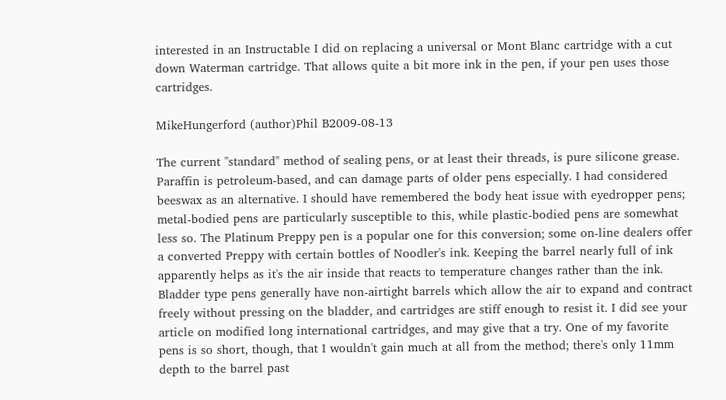interested in an Instructable I did on replacing a universal or Mont Blanc cartridge with a cut down Waterman cartridge. That allows quite a bit more ink in the pen, if your pen uses those cartridges.

MikeHungerford (author)Phil B2009-08-13

The current "standard" method of sealing pens, or at least their threads, is pure silicone grease. Paraffin is petroleum-based, and can damage parts of older pens especially. I had considered beeswax as an alternative. I should have remembered the body heat issue with eyedropper pens; metal-bodied pens are particularly susceptible to this, while plastic-bodied pens are somewhat less so. The Platinum Preppy pen is a popular one for this conversion; some on-line dealers offer a converted Preppy with certain bottles of Noodler's ink. Keeping the barrel nearly full of ink apparently helps as it's the air inside that reacts to temperature changes rather than the ink. Bladder type pens generally have non-airtight barrels which allow the air to expand and contract freely without pressing on the bladder, and cartridges are stiff enough to resist it. I did see your article on modified long international cartridges, and may give that a try. One of my favorite pens is so short, though, that I wouldn't gain much at all from the method; there's only 11mm depth to the barrel past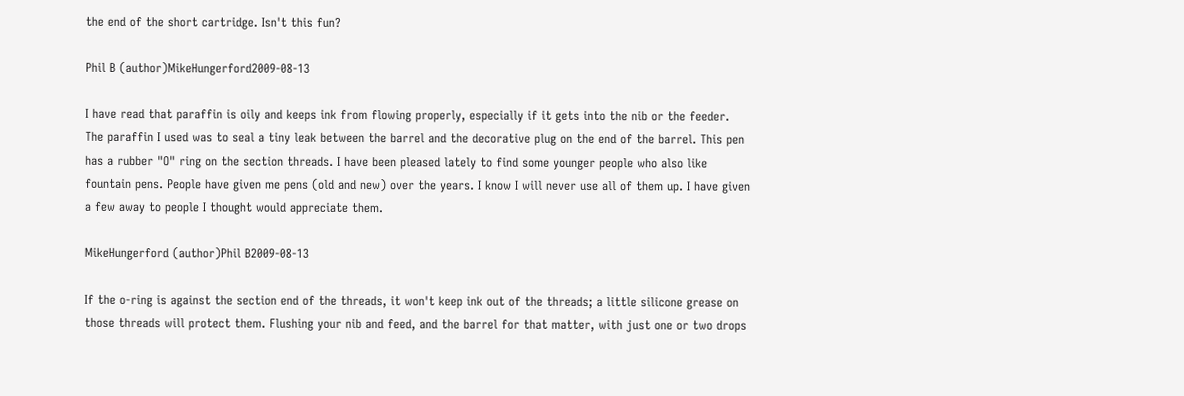the end of the short cartridge. Isn't this fun?

Phil B (author)MikeHungerford2009-08-13

I have read that paraffin is oily and keeps ink from flowing properly, especially if it gets into the nib or the feeder. The paraffin I used was to seal a tiny leak between the barrel and the decorative plug on the end of the barrel. This pen has a rubber "O" ring on the section threads. I have been pleased lately to find some younger people who also like fountain pens. People have given me pens (old and new) over the years. I know I will never use all of them up. I have given a few away to people I thought would appreciate them.

MikeHungerford (author)Phil B2009-08-13

If the o-ring is against the section end of the threads, it won't keep ink out of the threads; a little silicone grease on those threads will protect them. Flushing your nib and feed, and the barrel for that matter, with just one or two drops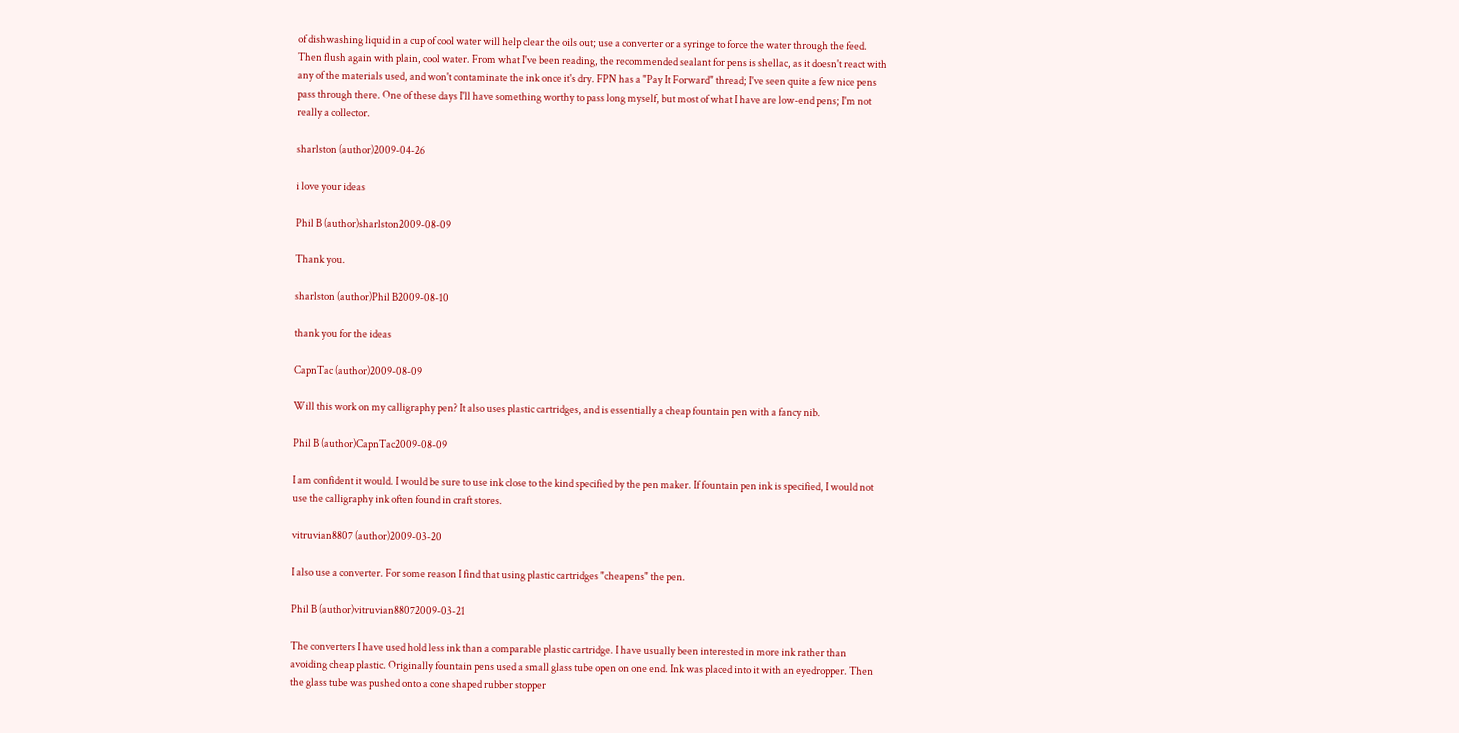of dishwashing liquid in a cup of cool water will help clear the oils out; use a converter or a syringe to force the water through the feed. Then flush again with plain, cool water. From what I've been reading, the recommended sealant for pens is shellac, as it doesn't react with any of the materials used, and won't contaminate the ink once it's dry. FPN has a "Pay It Forward" thread; I've seen quite a few nice pens pass through there. One of these days I'll have something worthy to pass long myself, but most of what I have are low-end pens; I'm not really a collector.

sharlston (author)2009-04-26

i love your ideas

Phil B (author)sharlston2009-08-09

Thank you.

sharlston (author)Phil B2009-08-10

thank you for the ideas

CapnTac (author)2009-08-09

Will this work on my calligraphy pen? It also uses plastic cartridges, and is essentially a cheap fountain pen with a fancy nib.

Phil B (author)CapnTac2009-08-09

I am confident it would. I would be sure to use ink close to the kind specified by the pen maker. If fountain pen ink is specified, I would not use the calligraphy ink often found in craft stores.

vitruvian8807 (author)2009-03-20

I also use a converter. For some reason I find that using plastic cartridges "cheapens" the pen.

Phil B (author)vitruvian88072009-03-21

The converters I have used hold less ink than a comparable plastic cartridge. I have usually been interested in more ink rather than avoiding cheap plastic. Originally fountain pens used a small glass tube open on one end. Ink was placed into it with an eyedropper. Then the glass tube was pushed onto a cone shaped rubber stopper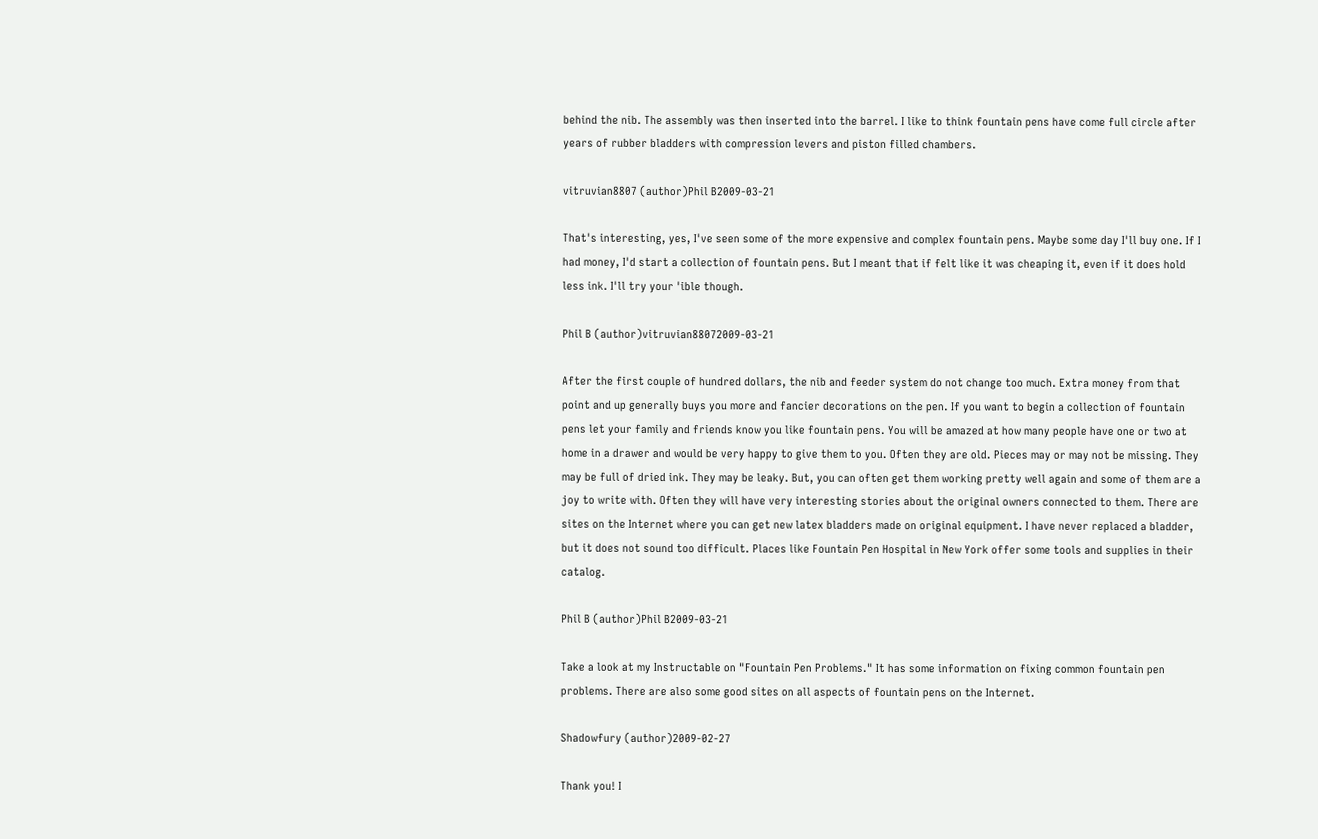behind the nib. The assembly was then inserted into the barrel. I like to think fountain pens have come full circle after years of rubber bladders with compression levers and piston filled chambers.

vitruvian8807 (author)Phil B2009-03-21

That's interesting, yes, I've seen some of the more expensive and complex fountain pens. Maybe some day I'll buy one. If I had money, I'd start a collection of fountain pens. But I meant that if felt like it was cheaping it, even if it does hold less ink. I'll try your 'ible though.

Phil B (author)vitruvian88072009-03-21

After the first couple of hundred dollars, the nib and feeder system do not change too much. Extra money from that point and up generally buys you more and fancier decorations on the pen. If you want to begin a collection of fountain pens let your family and friends know you like fountain pens. You will be amazed at how many people have one or two at home in a drawer and would be very happy to give them to you. Often they are old. Pieces may or may not be missing. They may be full of dried ink. They may be leaky. But, you can often get them working pretty well again and some of them are a joy to write with. Often they will have very interesting stories about the original owners connected to them. There are sites on the Internet where you can get new latex bladders made on original equipment. I have never replaced a bladder, but it does not sound too difficult. Places like Fountain Pen Hospital in New York offer some tools and supplies in their catalog.

Phil B (author)Phil B2009-03-21

Take a look at my Instructable on "Fountain Pen Problems." It has some information on fixing common fountain pen problems. There are also some good sites on all aspects of fountain pens on the Internet.

Shadowfury (author)2009-02-27

Thank you! I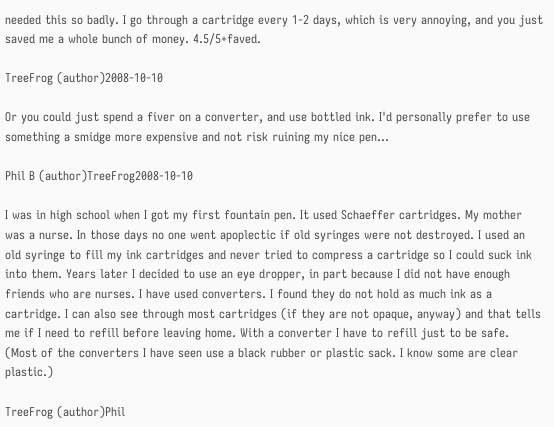needed this so badly. I go through a cartridge every 1-2 days, which is very annoying, and you just saved me a whole bunch of money. 4.5/5+faved.

TreeFrog (author)2008-10-10

Or you could just spend a fiver on a converter, and use bottled ink. I'd personally prefer to use something a smidge more expensive and not risk ruining my nice pen...

Phil B (author)TreeFrog2008-10-10

I was in high school when I got my first fountain pen. It used Schaeffer cartridges. My mother was a nurse. In those days no one went apoplectic if old syringes were not destroyed. I used an old syringe to fill my ink cartridges and never tried to compress a cartridge so I could suck ink into them. Years later I decided to use an eye dropper, in part because I did not have enough friends who are nurses. I have used converters. I found they do not hold as much ink as a cartridge. I can also see through most cartridges (if they are not opaque, anyway) and that tells me if I need to refill before leaving home. With a converter I have to refill just to be safe. (Most of the converters I have seen use a black rubber or plastic sack. I know some are clear plastic.)

TreeFrog (author)Phil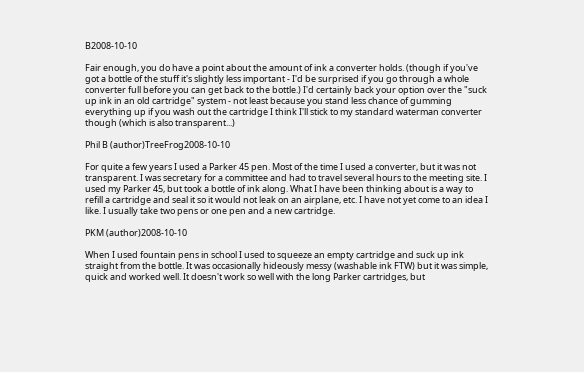B2008-10-10

Fair enough, you do have a point about the amount of ink a converter holds. (though if you've got a bottle of the stuff it's slightly less important - I'd be surprised if you go through a whole converter full before you can get back to the bottle.) I'd certainly back your option over the "suck up ink in an old cartridge" system - not least because you stand less chance of gumming everything up if you wash out the cartridge I think I'll stick to my standard waterman converter though (which is also transparent...)

Phil B (author)TreeFrog2008-10-10

For quite a few years I used a Parker 45 pen. Most of the time I used a converter, but it was not transparent. I was secretary for a committee and had to travel several hours to the meeting site. I used my Parker 45, but took a bottle of ink along. What I have been thinking about is a way to refill a cartridge and seal it so it would not leak on an airplane, etc. I have not yet come to an idea I like. I usually take two pens or one pen and a new cartridge.

PKM (author)2008-10-10

When I used fountain pens in school I used to squeeze an empty cartridge and suck up ink straight from the bottle. It was occasionally hideously messy (washable ink FTW) but it was simple, quick and worked well. It doesn't work so well with the long Parker cartridges, but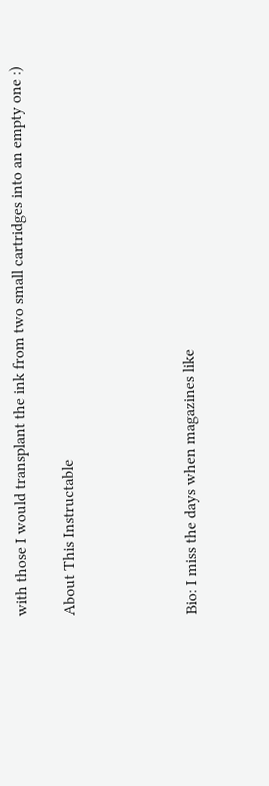with those I would transplant the ink from two small cartridges into an empty one :)

About This Instructable




Bio: I miss the days when magazines like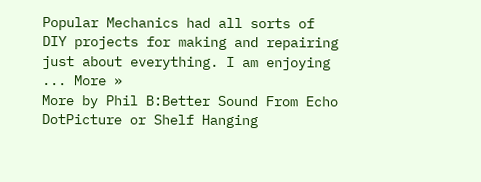Popular Mechanics had all sorts of DIY projects for making and repairing just about everything. I am enjoying ... More »
More by Phil B:Better Sound From Echo DotPicture or Shelf Hanging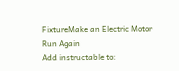FixtureMake an Electric Motor Run Again
Add instructable to: